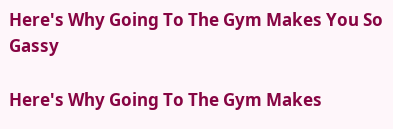Here's Why Going To The Gym Makes You So Gassy

Here's Why Going To The Gym Makes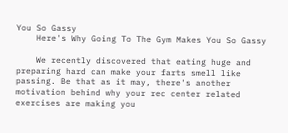You So Gassy
    Here's Why Going To The Gym Makes You So Gassy

    We recently discovered that eating huge and preparing hard can make your farts smell like passing. Be that as it may, there's another motivation behind why your rec center related exercises are making you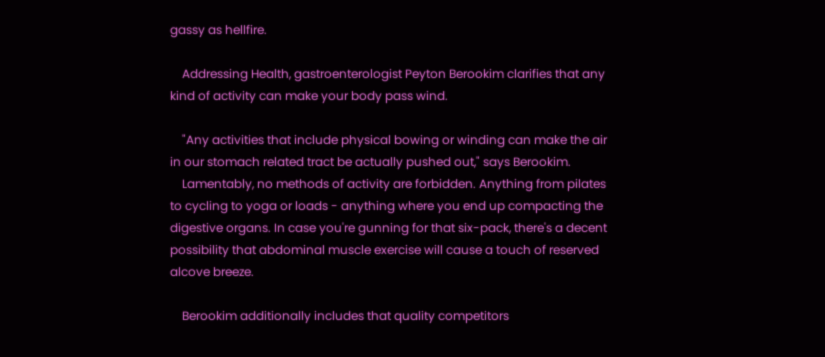gassy as hellfire.

    Addressing Health, gastroenterologist Peyton Berookim clarifies that any kind of activity can make your body pass wind.

    "Any activities that include physical bowing or winding can make the air in our stomach related tract be actually pushed out," says Berookim.
    Lamentably, no methods of activity are forbidden. Anything from pilates to cycling to yoga or loads - anything where you end up compacting the digestive organs. In case you're gunning for that six-pack, there's a decent possibility that abdominal muscle exercise will cause a touch of reserved alcove breeze.

    Berookim additionally includes that quality competitors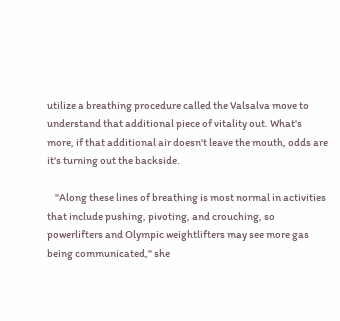utilize a breathing procedure called the Valsalva move to understand that additional piece of vitality out. What's more, if that additional air doesn't leave the mouth, odds are it's turning out the backside.

    "Along these lines of breathing is most normal in activities that include pushing, pivoting, and crouching, so powerlifters and Olympic weightlifters may see more gas being communicated," she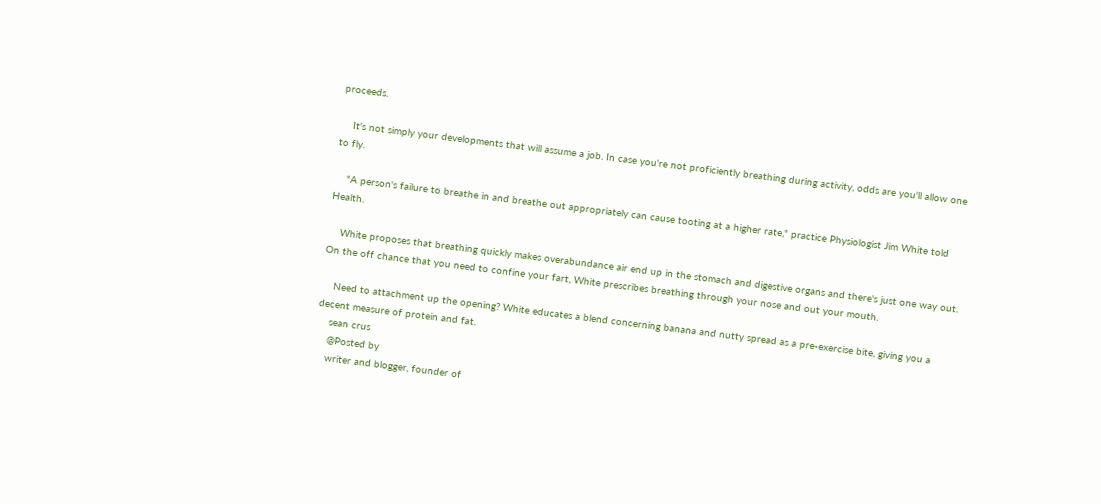proceeds.

    It's not simply your developments that will assume a job. In case you're not proficiently breathing during activity, odds are you'll allow one to fly.

    "A person's failure to breathe in and breathe out appropriately can cause tooting at a higher rate," practice Physiologist Jim White told Health.

    White proposes that breathing quickly makes overabundance air end up in the stomach and digestive organs and there's just one way out. On the off chance that you need to confine your fart, White prescribes breathing through your nose and out your mouth.

    Need to attachment up the opening? White educates a blend concerning banana and nutty spread as a pre-exercise bite, giving you a decent measure of protein and fat.
    sean crus
    @Posted by
    writer and blogger, founder of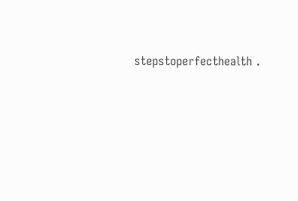stepstoperfecthealth .